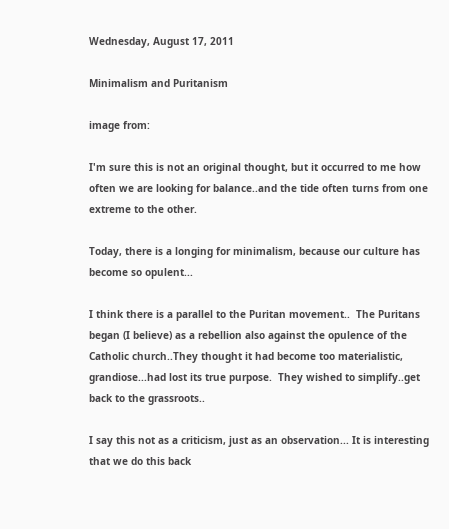Wednesday, August 17, 2011

Minimalism and Puritanism

image from:

I'm sure this is not an original thought, but it occurred to me how often we are looking for balance..and the tide often turns from one extreme to the other.

Today, there is a longing for minimalism, because our culture has become so opulent...

I think there is a parallel to the Puritan movement..  The Puritans began (I believe) as a rebellion also against the opulence of the Catholic church..They thought it had become too materialistic, grandiose...had lost its true purpose.  They wished to simplify..get back to the grassroots..

I say this not as a criticism, just as an observation... It is interesting that we do this back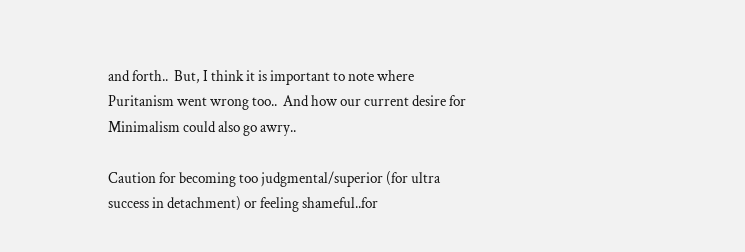and forth..  But, I think it is important to note where Puritanism went wrong too..  And how our current desire for Minimalism could also go awry..

Caution for becoming too judgmental/superior (for ultra success in detachment) or feeling shameful..for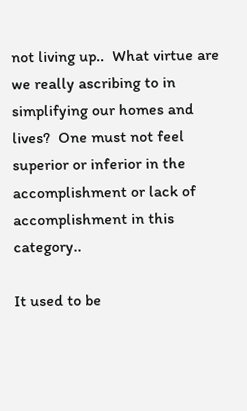not living up..  What virtue are we really ascribing to in simplifying our homes and lives?  One must not feel superior or inferior in the accomplishment or lack of accomplishment in this category..

It used to be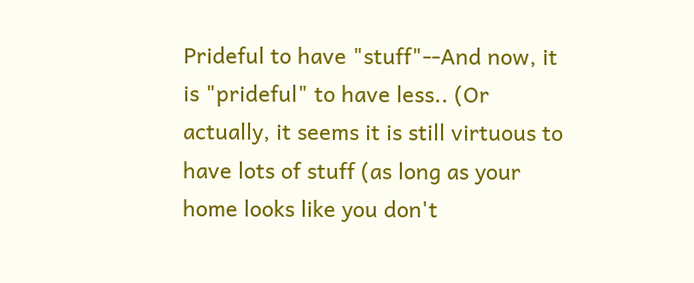Prideful to have "stuff"--And now, it is "prideful" to have less.. (Or actually, it seems it is still virtuous to have lots of stuff (as long as your home looks like you don't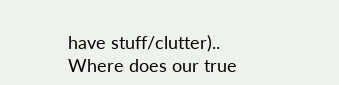have stuff/clutter)..  Where does our true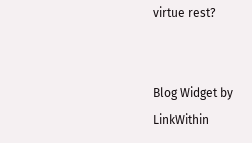virtue rest?


Blog Widget by LinkWithin